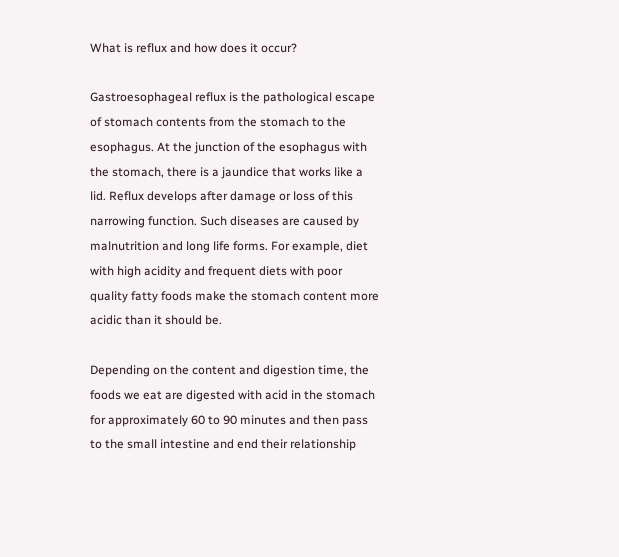What is reflux and how does it occur?

Gastroesophageal reflux is the pathological escape of stomach contents from the stomach to the esophagus. At the junction of the esophagus with the stomach, there is a jaundice that works like a lid. Reflux develops after damage or loss of this narrowing function. Such diseases are caused by malnutrition and long life forms. For example, diet with high acidity and frequent diets with poor quality fatty foods make the stomach content more acidic than it should be.

Depending on the content and digestion time, the foods we eat are digested with acid in the stomach for approximately 60 to 90 minutes and then pass to the small intestine and end their relationship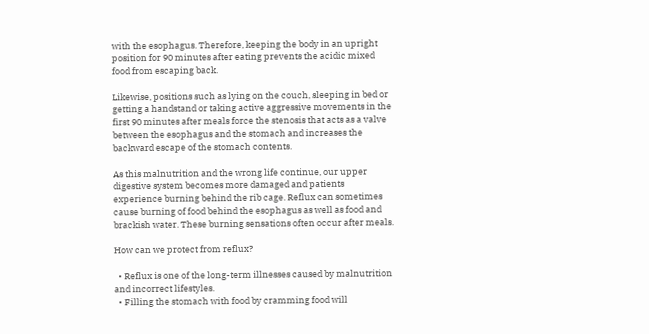with the esophagus. Therefore, keeping the body in an upright position for 90 minutes after eating prevents the acidic mixed food from escaping back.

Likewise, positions such as lying on the couch, sleeping in bed or getting a handstand or taking active aggressive movements in the first 90 minutes after meals force the stenosis that acts as a valve between the esophagus and the stomach and increases the backward escape of the stomach contents.

As this malnutrition and the wrong life continue, our upper digestive system becomes more damaged and patients experience burning behind the rib cage. Reflux can sometimes cause burning of food behind the esophagus as well as food and brackish water. These burning sensations often occur after meals.

How can we protect from reflux?

  • Reflux is one of the long-term illnesses caused by malnutrition and incorrect lifestyles.
  • Filling the stomach with food by cramming food will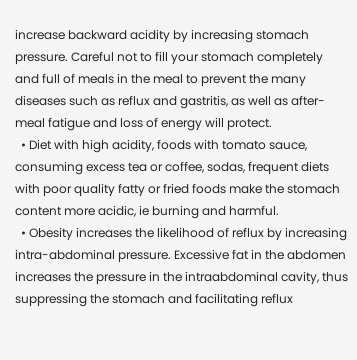increase backward acidity by increasing stomach pressure. Careful not to fill your stomach completely and full of meals in the meal to prevent the many diseases such as reflux and gastritis, as well as after-meal fatigue and loss of energy will protect.
  • Diet with high acidity, foods with tomato sauce, consuming excess tea or coffee, sodas, frequent diets with poor quality fatty or fried foods make the stomach content more acidic, ie burning and harmful.
  • Obesity increases the likelihood of reflux by increasing intra-abdominal pressure. Excessive fat in the abdomen increases the pressure in the intraabdominal cavity, thus suppressing the stomach and facilitating reflux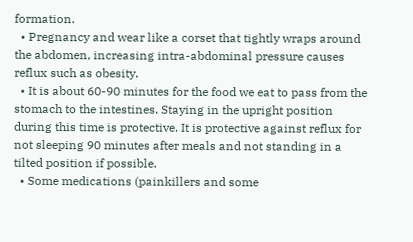formation.
  • Pregnancy and wear like a corset that tightly wraps around the abdomen, increasing intra-abdominal pressure causes reflux such as obesity.
  • It is about 60-90 minutes for the food we eat to pass from the stomach to the intestines. Staying in the upright position during this time is protective. It is protective against reflux for not sleeping 90 minutes after meals and not standing in a tilted position if possible.
  • Some medications (painkillers and some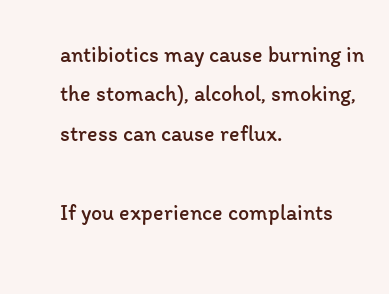antibiotics may cause burning in the stomach), alcohol, smoking, stress can cause reflux.

If you experience complaints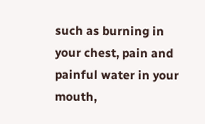such as burning in your chest, pain and painful water in your mouth,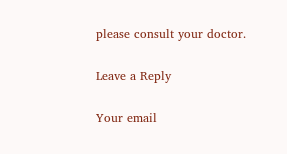please consult your doctor.

Leave a Reply

Your email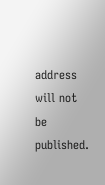address will not be published.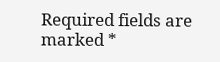Required fields are marked *